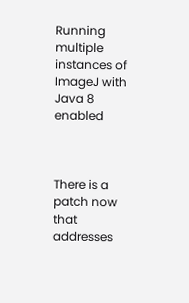Running multiple instances of ImageJ with Java 8 enabled



There is a patch now that addresses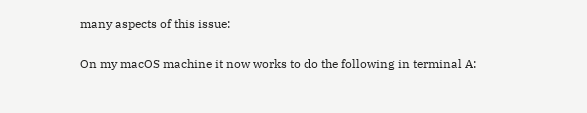many aspects of this issue:

On my macOS machine it now works to do the following in terminal A: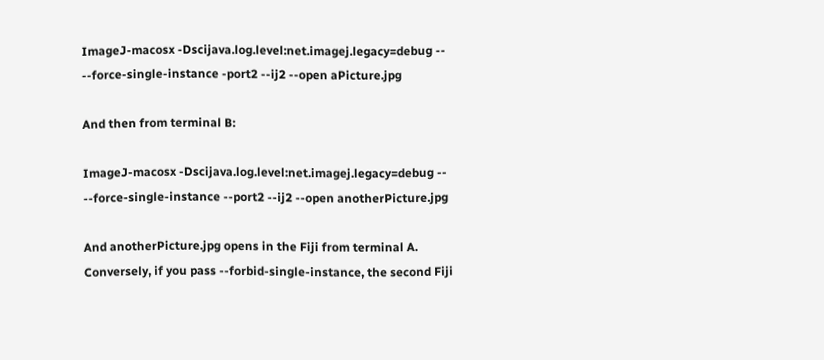ImageJ-macosx -Dscijava.log.level:net.imagej.legacy=debug -- --force-single-instance -port2 --ij2 --open aPicture.jpg

And then from terminal B:

ImageJ-macosx -Dscijava.log.level:net.imagej.legacy=debug -- --force-single-instance --port2 --ij2 --open anotherPicture.jpg

And anotherPicture.jpg opens in the Fiji from terminal A. Conversely, if you pass --forbid-single-instance, the second Fiji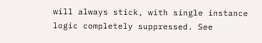will always stick, with single instance logic completely suppressed. See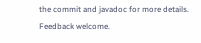the commit and javadoc for more details. Feedback welcome.